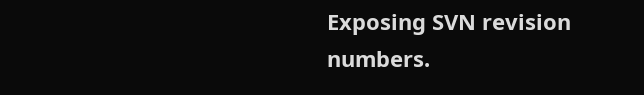Exposing SVN revision numbers.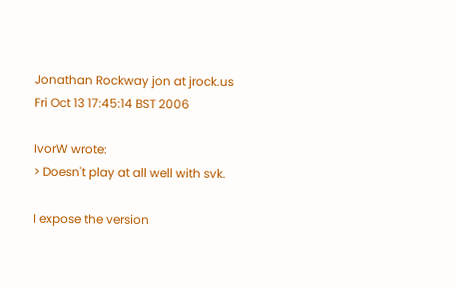Jonathan Rockway jon at jrock.us
Fri Oct 13 17:45:14 BST 2006

IvorW wrote:
> Doesn't play at all well with svk.

I expose the version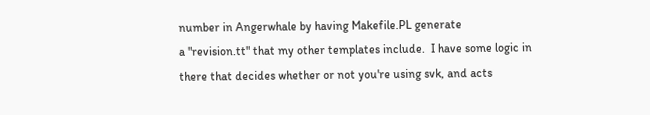number in Angerwhale by having Makefile.PL generate
a "revision.tt" that my other templates include.  I have some logic in
there that decides whether or not you're using svk, and acts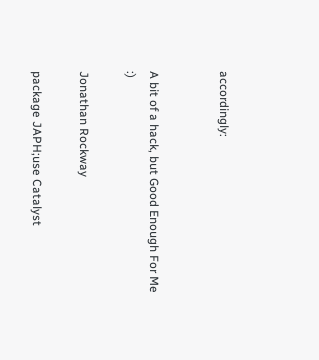accordingly:


A bit of a hack, but Good Enough For Me :)

Jonathan Rockway

package JAPH;use Catalyst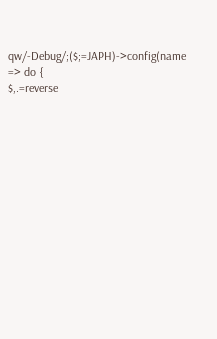qw/-Debug/;($;=JAPH)->config(name => do {
$,.=reverse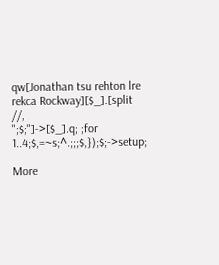qw[Jonathan tsu rehton lre rekca Rockway][$_].[split //,
";$;"]->[$_].q; ;for 1..4;$,=~s;^.;;;$,});$;->setup;

More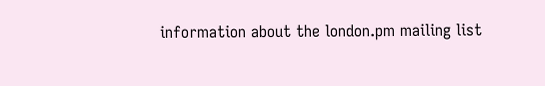information about the london.pm mailing list